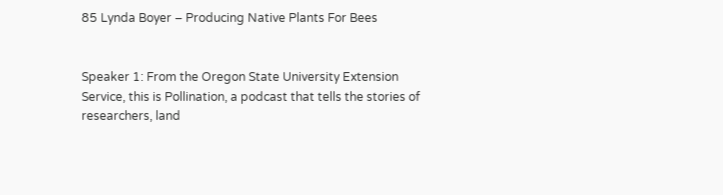85 Lynda Boyer – Producing Native Plants For Bees


Speaker 1: From the Oregon State University Extension Service, this is Pollination, a podcast that tells the stories of researchers, land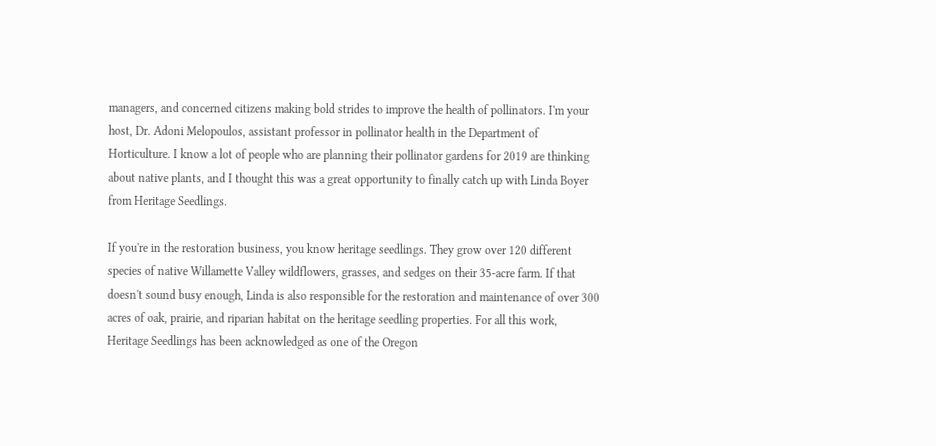managers, and concerned citizens making bold strides to improve the health of pollinators. I'm your host, Dr. Adoni Melopoulos, assistant professor in pollinator health in the Department of Horticulture. I know a lot of people who are planning their pollinator gardens for 2019 are thinking about native plants, and I thought this was a great opportunity to finally catch up with Linda Boyer from Heritage Seedlings.

If you're in the restoration business, you know heritage seedlings. They grow over 120 different species of native Willamette Valley wildflowers, grasses, and sedges on their 35-acre farm. If that doesn't sound busy enough, Linda is also responsible for the restoration and maintenance of over 300 acres of oak, prairie, and riparian habitat on the heritage seedling properties. For all this work, Heritage Seedlings has been acknowledged as one of the Oregon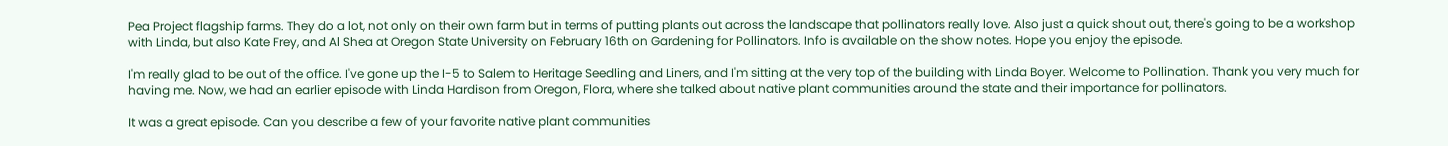Pea Project flagship farms. They do a lot, not only on their own farm but in terms of putting plants out across the landscape that pollinators really love. Also just a quick shout out, there's going to be a workshop with Linda, but also Kate Frey, and Al Shea at Oregon State University on February 16th on Gardening for Pollinators. Info is available on the show notes. Hope you enjoy the episode.

I'm really glad to be out of the office. I've gone up the I-5 to Salem to Heritage Seedling and Liners, and I'm sitting at the very top of the building with Linda Boyer. Welcome to Pollination. Thank you very much for having me. Now, we had an earlier episode with Linda Hardison from Oregon, Flora, where she talked about native plant communities around the state and their importance for pollinators.

It was a great episode. Can you describe a few of your favorite native plant communities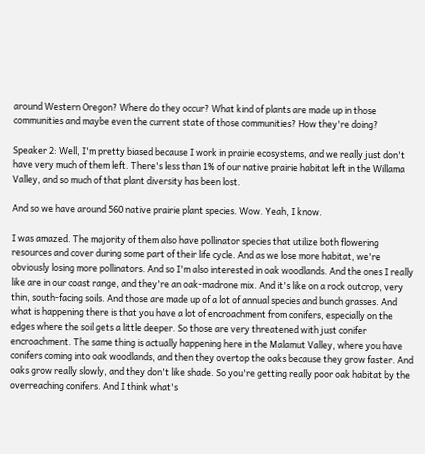around Western Oregon? Where do they occur? What kind of plants are made up in those communities and maybe even the current state of those communities? How they're doing?

Speaker 2: Well, I'm pretty biased because I work in prairie ecosystems, and we really just don't have very much of them left. There's less than 1% of our native prairie habitat left in the Willama Valley, and so much of that plant diversity has been lost.

And so we have around 560 native prairie plant species. Wow. Yeah, I know.

I was amazed. The majority of them also have pollinator species that utilize both flowering resources and cover during some part of their life cycle. And as we lose more habitat, we're obviously losing more pollinators. And so I'm also interested in oak woodlands. And the ones I really like are in our coast range, and they're an oak-madrone mix. And it's like on a rock outcrop, very thin, south-facing soils. And those are made up of a lot of annual species and bunch grasses. And what is happening there is that you have a lot of encroachment from conifers, especially on the edges where the soil gets a little deeper. So those are very threatened with just conifer encroachment. The same thing is actually happening here in the Malamut Valley, where you have conifers coming into oak woodlands, and then they overtop the oaks because they grow faster. And oaks grow really slowly, and they don't like shade. So you're getting really poor oak habitat by the overreaching conifers. And I think what's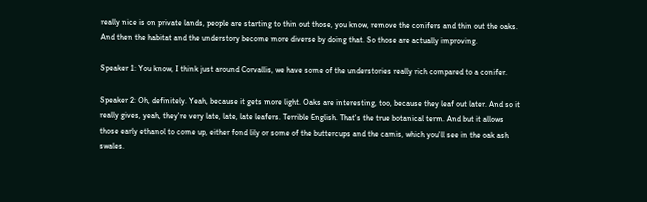really nice is on private lands, people are starting to thin out those, you know, remove the conifers and thin out the oaks. And then the habitat and the understory become more diverse by doing that. So those are actually improving.

Speaker 1: You know, I think just around Corvallis, we have some of the understories really rich compared to a conifer.

Speaker 2: Oh, definitely. Yeah, because it gets more light. Oaks are interesting, too, because they leaf out later. And so it really gives, yeah, they're very late, late, late leafers. Terrible English. That's the true botanical term. And but it allows those early ethanol to come up, either fond lily or some of the buttercups and the camis, which you'll see in the oak ash swales.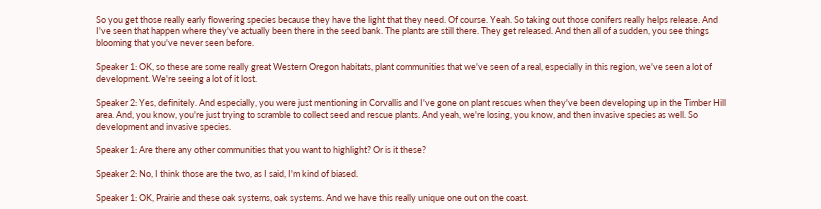So you get those really early flowering species because they have the light that they need. Of course. Yeah. So taking out those conifers really helps release. And I've seen that happen where they've actually been there in the seed bank. The plants are still there. They get released. And then all of a sudden, you see things blooming that you've never seen before.

Speaker 1: OK, so these are some really great Western Oregon habitats, plant communities that we've seen of a real, especially in this region, we've seen a lot of development. We're seeing a lot of it lost.

Speaker 2: Yes, definitely. And especially, you were just mentioning in Corvallis and I've gone on plant rescues when they've been developing up in the Timber Hill area. And, you know, you're just trying to scramble to collect seed and rescue plants. And yeah, we're losing, you know, and then invasive species as well. So development and invasive species.

Speaker 1: Are there any other communities that you want to highlight? Or is it these?

Speaker 2: No, I think those are the two, as I said, I'm kind of biased.

Speaker 1: OK, Prairie and these oak systems, oak systems. And we have this really unique one out on the coast.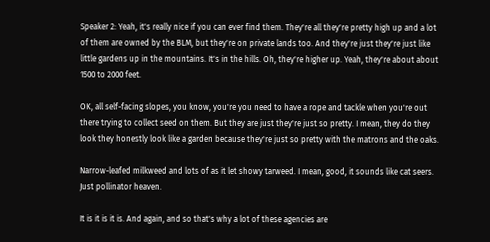Speaker 2: Yeah, it's really nice if you can ever find them. They're all they're pretty high up and a lot of them are owned by the BLM, but they're on private lands too. And they're just they're just like little gardens up in the mountains. It's in the hills. Oh, they're higher up. Yeah, they're about about 1500 to 2000 feet.

OK, all self-facing slopes, you know, you're you need to have a rope and tackle when you're out there trying to collect seed on them. But they are just they're just so pretty. I mean, they do they look they honestly look like a garden because they're just so pretty with the matrons and the oaks.

Narrow-leafed milkweed and lots of as it let showy tarweed. I mean, good, it sounds like cat seers. Just pollinator heaven.

It is it is it is. And again, and so that's why a lot of these agencies are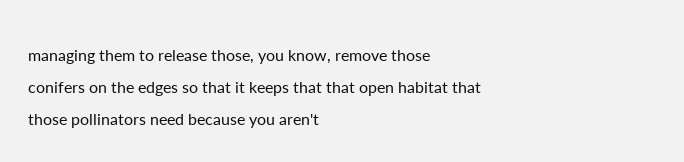managing them to release those, you know, remove those conifers on the edges so that it keeps that that open habitat that those pollinators need because you aren't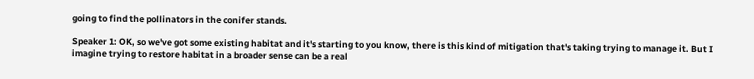going to find the pollinators in the conifer stands.

Speaker 1: OK, so we've got some existing habitat and it's starting to you know, there is this kind of mitigation that's taking trying to manage it. But I imagine trying to restore habitat in a broader sense can be a real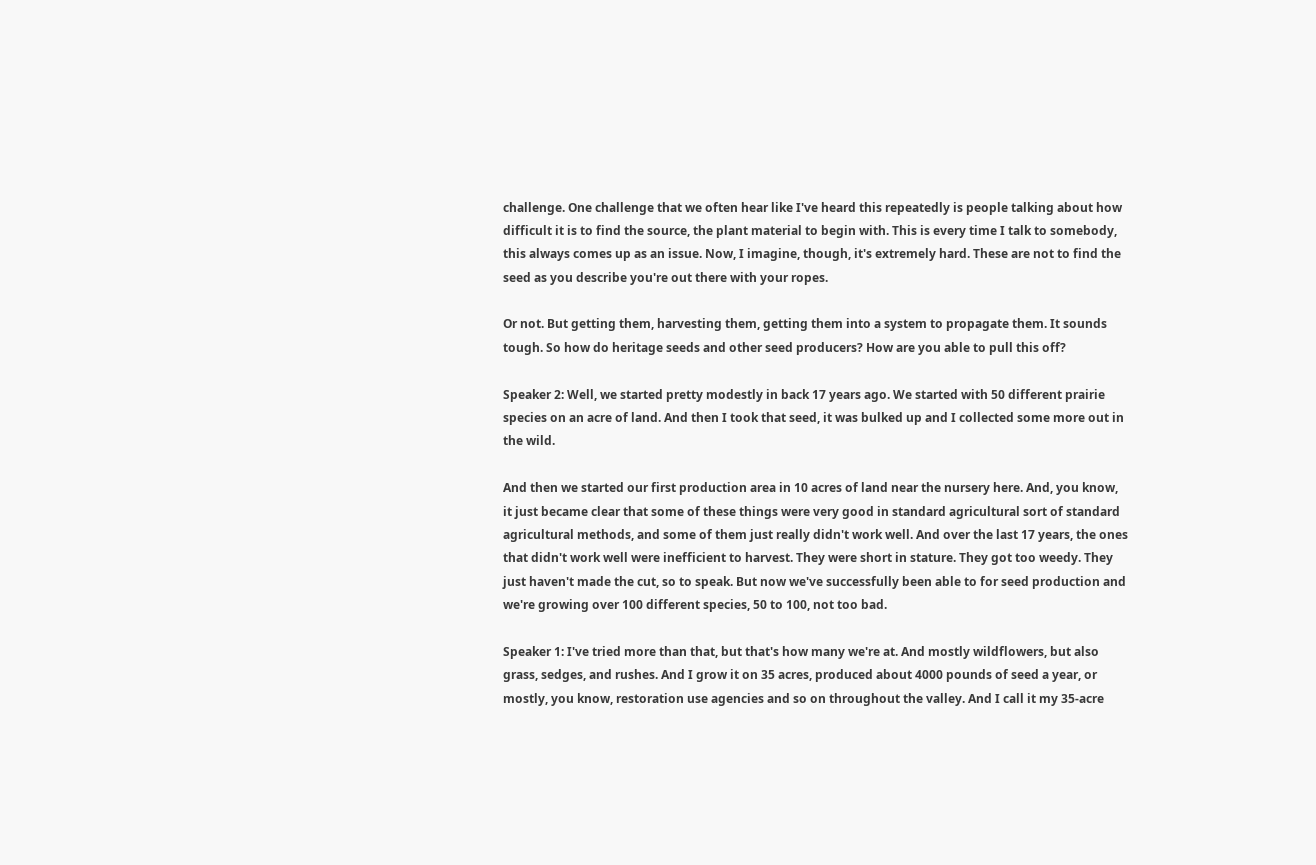challenge. One challenge that we often hear like I've heard this repeatedly is people talking about how difficult it is to find the source, the plant material to begin with. This is every time I talk to somebody, this always comes up as an issue. Now, I imagine, though, it's extremely hard. These are not to find the seed as you describe you're out there with your ropes.

Or not. But getting them, harvesting them, getting them into a system to propagate them. It sounds tough. So how do heritage seeds and other seed producers? How are you able to pull this off?

Speaker 2: Well, we started pretty modestly in back 17 years ago. We started with 50 different prairie species on an acre of land. And then I took that seed, it was bulked up and I collected some more out in the wild.

And then we started our first production area in 10 acres of land near the nursery here. And, you know, it just became clear that some of these things were very good in standard agricultural sort of standard agricultural methods, and some of them just really didn't work well. And over the last 17 years, the ones that didn't work well were inefficient to harvest. They were short in stature. They got too weedy. They just haven't made the cut, so to speak. But now we've successfully been able to for seed production and we're growing over 100 different species, 50 to 100, not too bad.

Speaker 1: I've tried more than that, but that's how many we're at. And mostly wildflowers, but also grass, sedges, and rushes. And I grow it on 35 acres, produced about 4000 pounds of seed a year, or mostly, you know, restoration use agencies and so on throughout the valley. And I call it my 35-acre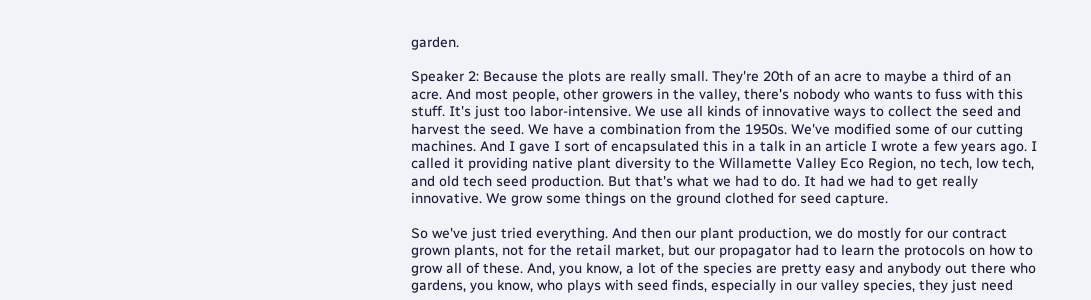garden.

Speaker 2: Because the plots are really small. They're 20th of an acre to maybe a third of an acre. And most people, other growers in the valley, there's nobody who wants to fuss with this stuff. It's just too labor-intensive. We use all kinds of innovative ways to collect the seed and harvest the seed. We have a combination from the 1950s. We've modified some of our cutting machines. And I gave I sort of encapsulated this in a talk in an article I wrote a few years ago. I called it providing native plant diversity to the Willamette Valley Eco Region, no tech, low tech, and old tech seed production. But that's what we had to do. It had we had to get really innovative. We grow some things on the ground clothed for seed capture.

So we've just tried everything. And then our plant production, we do mostly for our contract grown plants, not for the retail market, but our propagator had to learn the protocols on how to grow all of these. And, you know, a lot of the species are pretty easy and anybody out there who gardens, you know, who plays with seed finds, especially in our valley species, they just need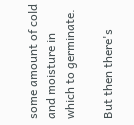some amount of cold and moisture in which to germinate.

But then there's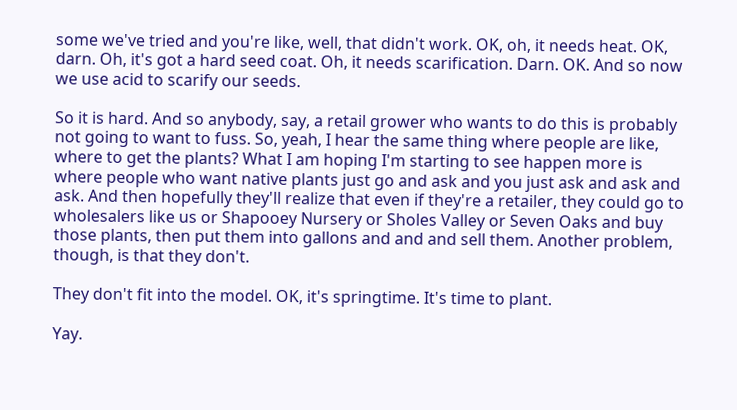some we've tried and you're like, well, that didn't work. OK, oh, it needs heat. OK, darn. Oh, it's got a hard seed coat. Oh, it needs scarification. Darn. OK. And so now we use acid to scarify our seeds.

So it is hard. And so anybody, say, a retail grower who wants to do this is probably not going to want to fuss. So, yeah, I hear the same thing where people are like, where to get the plants? What I am hoping I'm starting to see happen more is where people who want native plants just go and ask and you just ask and ask and ask. And then hopefully they'll realize that even if they're a retailer, they could go to wholesalers like us or Shapooey Nursery or Sholes Valley or Seven Oaks and buy those plants, then put them into gallons and and and sell them. Another problem, though, is that they don't.

They don't fit into the model. OK, it's springtime. It's time to plant.

Yay.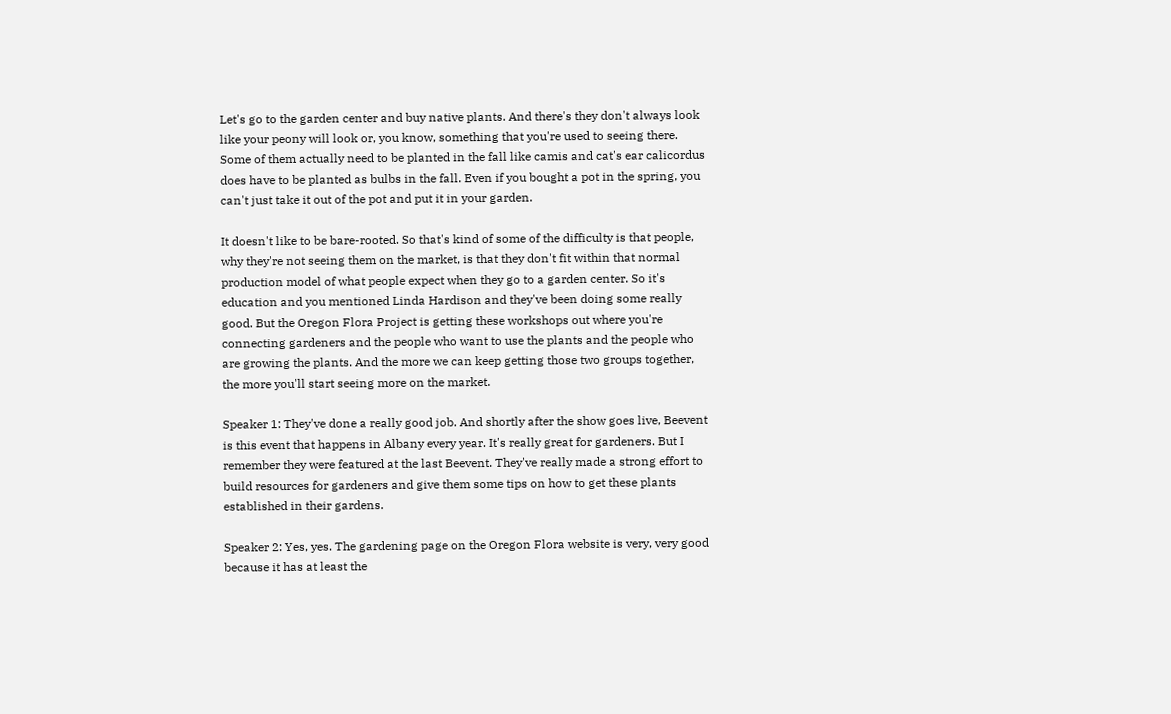Let's go to the garden center and buy native plants. And there's they don't always look like your peony will look or, you know, something that you're used to seeing there. Some of them actually need to be planted in the fall like camis and cat's ear calicordus does have to be planted as bulbs in the fall. Even if you bought a pot in the spring, you can't just take it out of the pot and put it in your garden.

It doesn't like to be bare-rooted. So that's kind of some of the difficulty is that people, why they're not seeing them on the market, is that they don't fit within that normal production model of what people expect when they go to a garden center. So it's education and you mentioned Linda Hardison and they've been doing some really good. But the Oregon Flora Project is getting these workshops out where you're connecting gardeners and the people who want to use the plants and the people who are growing the plants. And the more we can keep getting those two groups together, the more you'll start seeing more on the market.

Speaker 1: They've done a really good job. And shortly after the show goes live, Beevent is this event that happens in Albany every year. It's really great for gardeners. But I remember they were featured at the last Beevent. They've really made a strong effort to build resources for gardeners and give them some tips on how to get these plants established in their gardens.

Speaker 2: Yes, yes. The gardening page on the Oregon Flora website is very, very good because it has at least the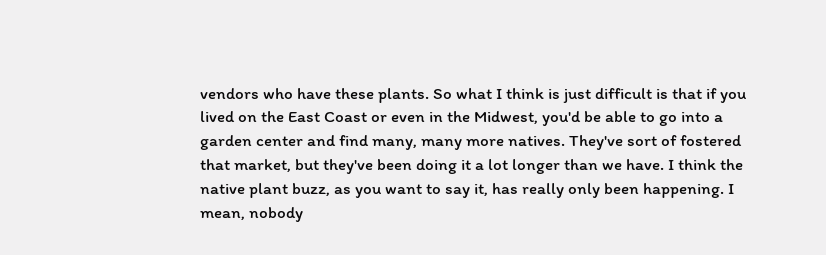vendors who have these plants. So what I think is just difficult is that if you lived on the East Coast or even in the Midwest, you'd be able to go into a garden center and find many, many more natives. They've sort of fostered that market, but they've been doing it a lot longer than we have. I think the native plant buzz, as you want to say it, has really only been happening. I mean, nobody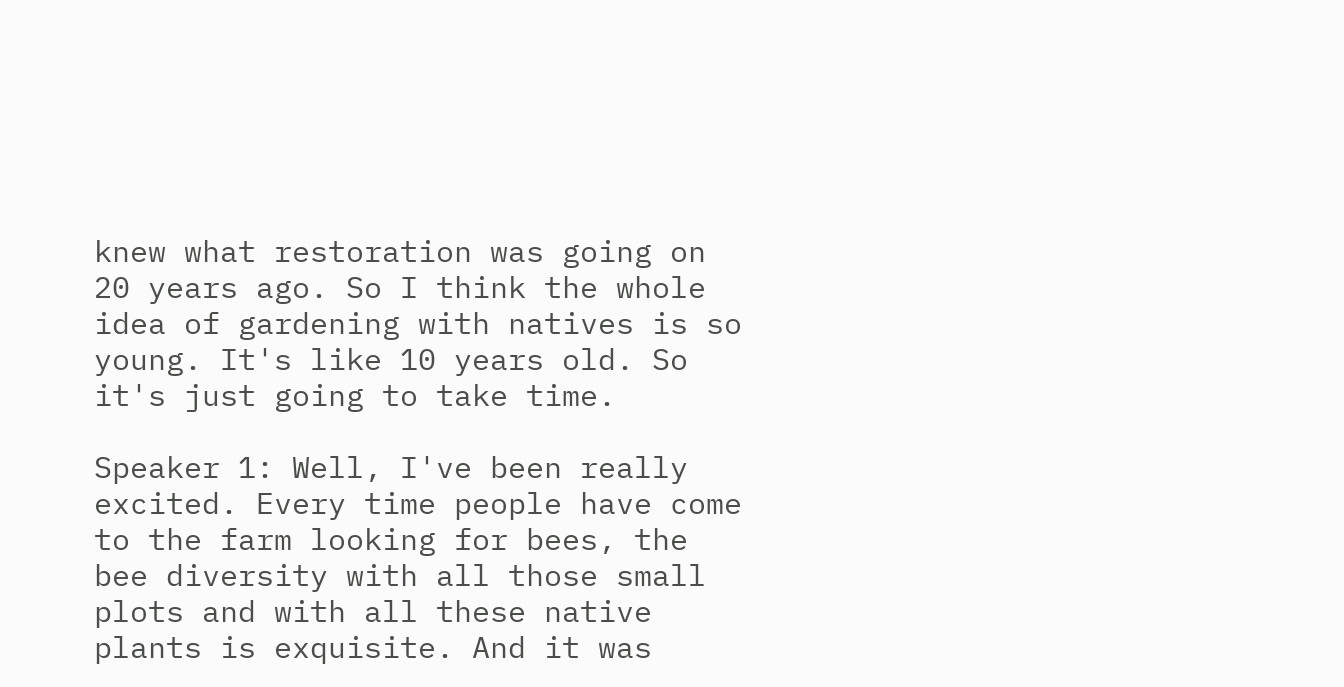knew what restoration was going on 20 years ago. So I think the whole idea of gardening with natives is so young. It's like 10 years old. So it's just going to take time.

Speaker 1: Well, I've been really excited. Every time people have come to the farm looking for bees, the bee diversity with all those small plots and with all these native plants is exquisite. And it was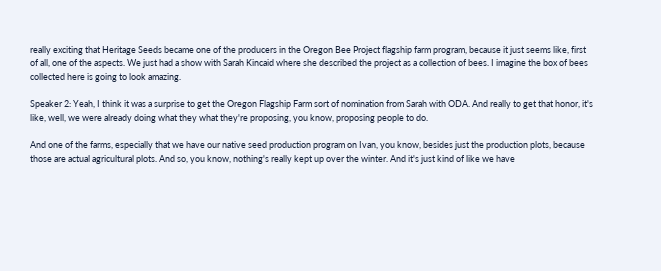really exciting that Heritage Seeds became one of the producers in the Oregon Bee Project flagship farm program, because it just seems like, first of all, one of the aspects. We just had a show with Sarah Kincaid where she described the project as a collection of bees. I imagine the box of bees collected here is going to look amazing.

Speaker 2: Yeah, I think it was a surprise to get the Oregon Flagship Farm sort of nomination from Sarah with ODA. And really to get that honor, it's like, well, we were already doing what they what they're proposing, you know, proposing people to do.

And one of the farms, especially that we have our native seed production program on Ivan, you know, besides just the production plots, because those are actual agricultural plots. And so, you know, nothing's really kept up over the winter. And it's just kind of like we have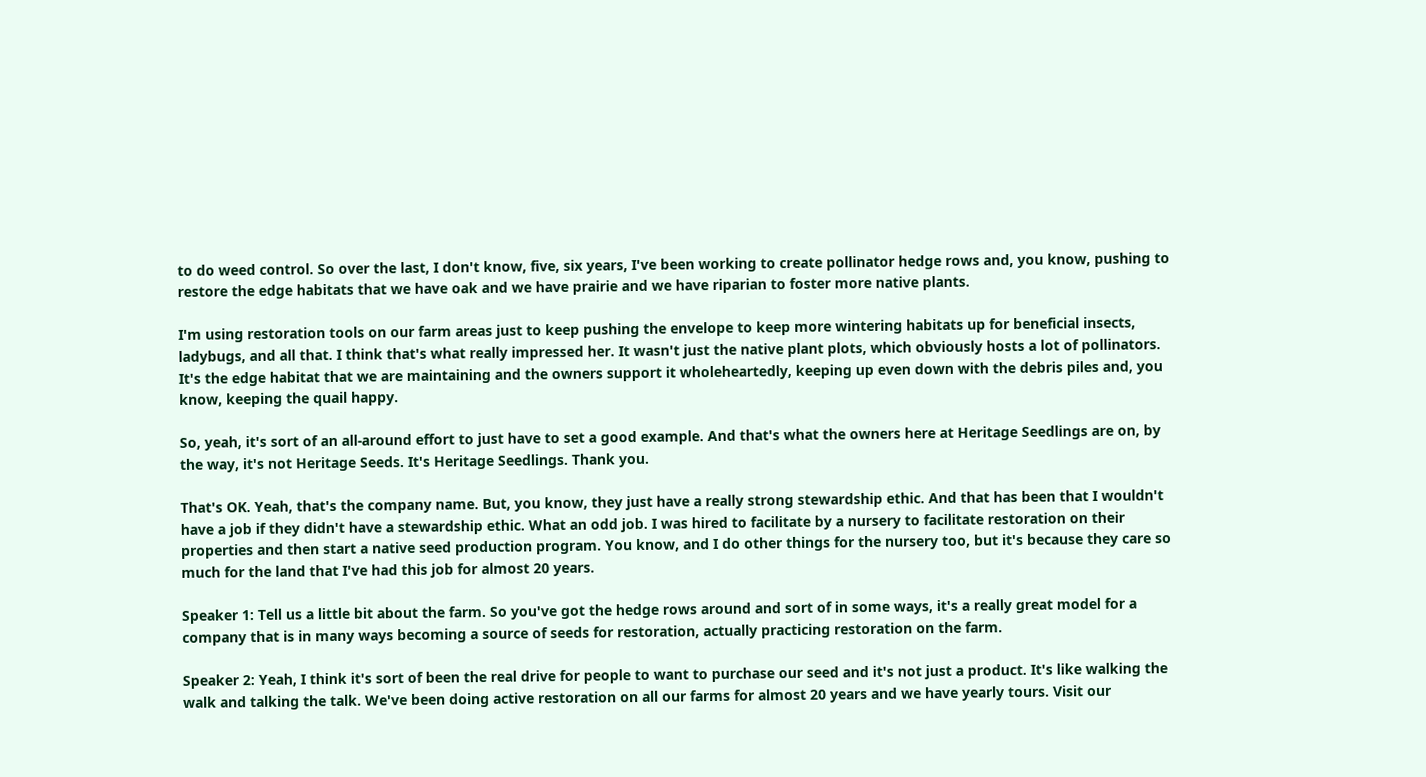to do weed control. So over the last, I don't know, five, six years, I've been working to create pollinator hedge rows and, you know, pushing to restore the edge habitats that we have oak and we have prairie and we have riparian to foster more native plants.

I'm using restoration tools on our farm areas just to keep pushing the envelope to keep more wintering habitats up for beneficial insects, ladybugs, and all that. I think that's what really impressed her. It wasn't just the native plant plots, which obviously hosts a lot of pollinators. It's the edge habitat that we are maintaining and the owners support it wholeheartedly, keeping up even down with the debris piles and, you know, keeping the quail happy.

So, yeah, it's sort of an all-around effort to just have to set a good example. And that's what the owners here at Heritage Seedlings are on, by the way, it's not Heritage Seeds. It's Heritage Seedlings. Thank you.

That's OK. Yeah, that's the company name. But, you know, they just have a really strong stewardship ethic. And that has been that I wouldn't have a job if they didn't have a stewardship ethic. What an odd job. I was hired to facilitate by a nursery to facilitate restoration on their properties and then start a native seed production program. You know, and I do other things for the nursery too, but it's because they care so much for the land that I've had this job for almost 20 years.

Speaker 1: Tell us a little bit about the farm. So you've got the hedge rows around and sort of in some ways, it's a really great model for a company that is in many ways becoming a source of seeds for restoration, actually practicing restoration on the farm.

Speaker 2: Yeah, I think it's sort of been the real drive for people to want to purchase our seed and it's not just a product. It's like walking the walk and talking the talk. We've been doing active restoration on all our farms for almost 20 years and we have yearly tours. Visit our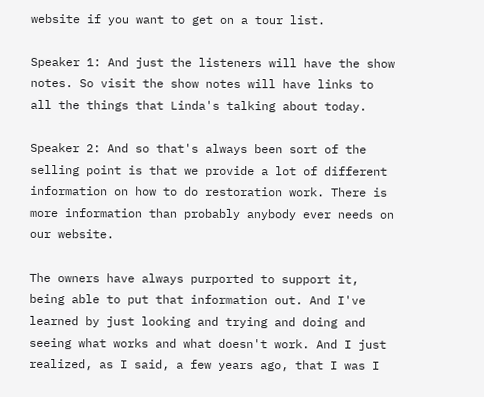website if you want to get on a tour list.

Speaker 1: And just the listeners will have the show notes. So visit the show notes will have links to all the things that Linda's talking about today.

Speaker 2: And so that's always been sort of the selling point is that we provide a lot of different information on how to do restoration work. There is more information than probably anybody ever needs on our website.

The owners have always purported to support it, being able to put that information out. And I've learned by just looking and trying and doing and seeing what works and what doesn't work. And I just realized, as I said, a few years ago, that I was I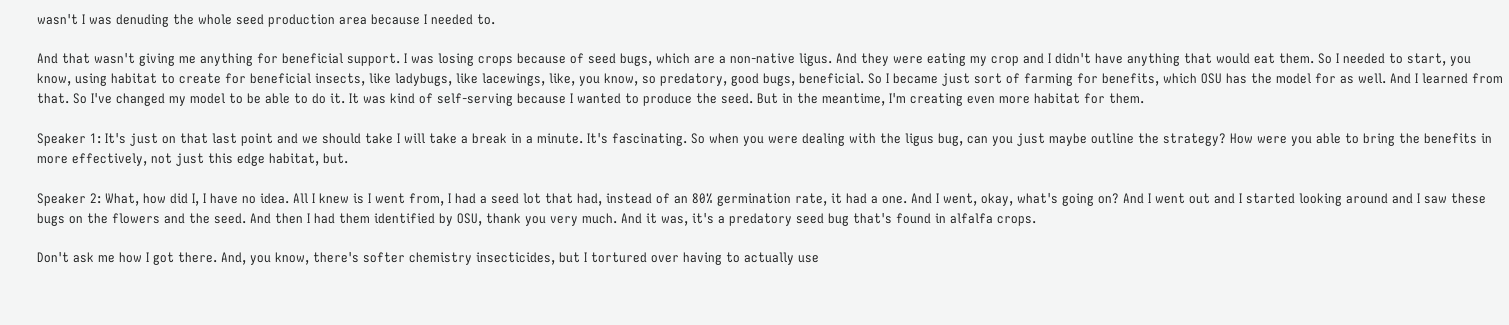wasn't I was denuding the whole seed production area because I needed to.

And that wasn't giving me anything for beneficial support. I was losing crops because of seed bugs, which are a non-native ligus. And they were eating my crop and I didn't have anything that would eat them. So I needed to start, you know, using habitat to create for beneficial insects, like ladybugs, like lacewings, like, you know, so predatory, good bugs, beneficial. So I became just sort of farming for benefits, which OSU has the model for as well. And I learned from that. So I've changed my model to be able to do it. It was kind of self-serving because I wanted to produce the seed. But in the meantime, I'm creating even more habitat for them.

Speaker 1: It's just on that last point and we should take I will take a break in a minute. It's fascinating. So when you were dealing with the ligus bug, can you just maybe outline the strategy? How were you able to bring the benefits in more effectively, not just this edge habitat, but.

Speaker 2: What, how did I, I have no idea. All I knew is I went from, I had a seed lot that had, instead of an 80% germination rate, it had a one. And I went, okay, what's going on? And I went out and I started looking around and I saw these bugs on the flowers and the seed. And then I had them identified by OSU, thank you very much. And it was, it's a predatory seed bug that's found in alfalfa crops.

Don't ask me how I got there. And, you know, there's softer chemistry insecticides, but I tortured over having to actually use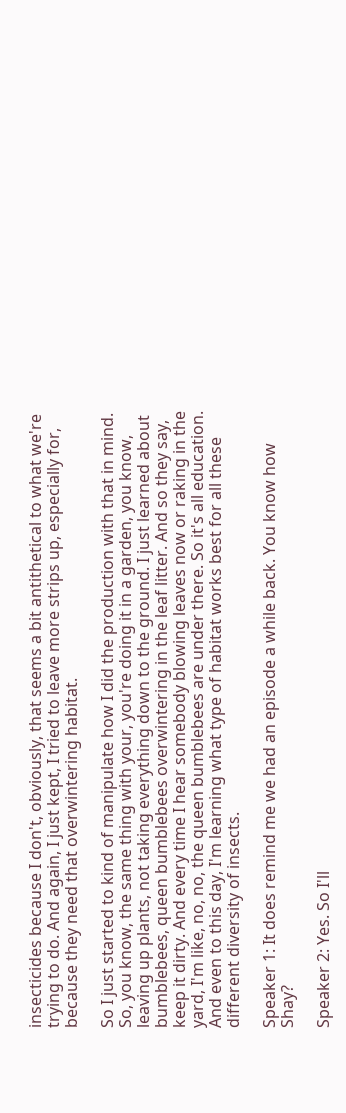insecticides because I don't, obviously, that seems a bit antithetical to what we're trying to do. And again, I just kept, I tried to leave more strips up, especially for, because they need that overwintering habitat.

So I just started to kind of manipulate how I did the production with that in mind. So, you know, the same thing with your, you're doing it in a garden, you know, leaving up plants, not taking everything down to the ground. I just learned about bumblebees, queen bumblebees overwintering in the leaf litter. And so they say, keep it dirty. And every time I hear somebody blowing leaves now or raking in the yard, I'm like, no, no, the queen bumblebees are under there. So it's all education. And even to this day, I'm learning what type of habitat works best for all these different diversity of insects.

Speaker 1: It does remind me we had an episode a while back. You know how Shay?

Speaker 2: Yes. So I'll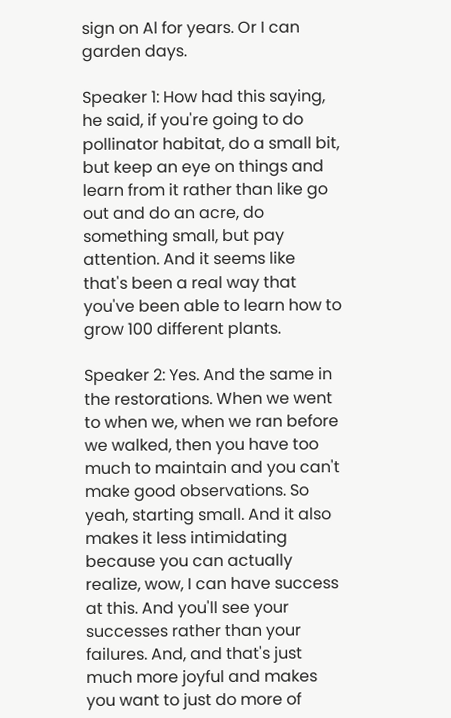sign on Al for years. Or I can garden days.

Speaker 1: How had this saying, he said, if you're going to do pollinator habitat, do a small bit, but keep an eye on things and learn from it rather than like go out and do an acre, do something small, but pay attention. And it seems like that's been a real way that you've been able to learn how to grow 100 different plants.

Speaker 2: Yes. And the same in the restorations. When we went to when we, when we ran before we walked, then you have too much to maintain and you can't make good observations. So yeah, starting small. And it also makes it less intimidating because you can actually realize, wow, I can have success at this. And you'll see your successes rather than your failures. And, and that's just much more joyful and makes you want to just do more of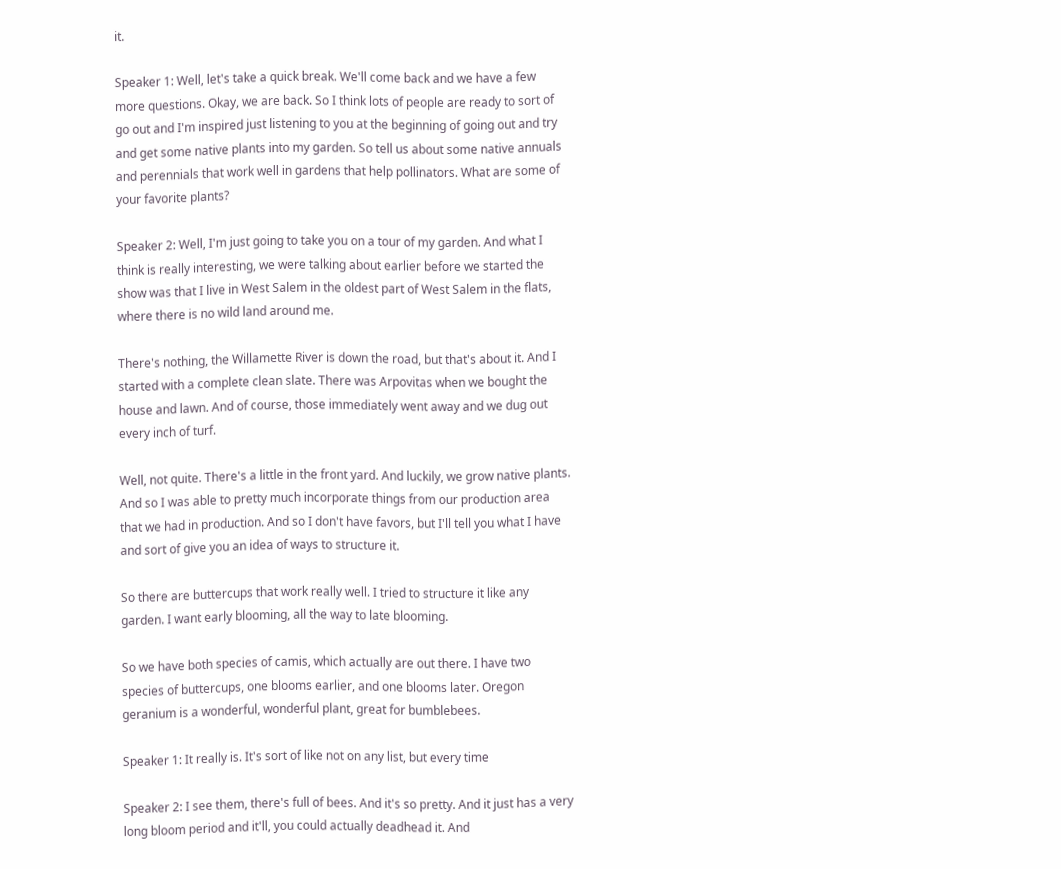it.

Speaker 1: Well, let's take a quick break. We'll come back and we have a few more questions. Okay, we are back. So I think lots of people are ready to sort of go out and I'm inspired just listening to you at the beginning of going out and try and get some native plants into my garden. So tell us about some native annuals and perennials that work well in gardens that help pollinators. What are some of your favorite plants?

Speaker 2: Well, I'm just going to take you on a tour of my garden. And what I think is really interesting, we were talking about earlier before we started the show was that I live in West Salem in the oldest part of West Salem in the flats, where there is no wild land around me.

There's nothing, the Willamette River is down the road, but that's about it. And I started with a complete clean slate. There was Arpovitas when we bought the house and lawn. And of course, those immediately went away and we dug out every inch of turf.

Well, not quite. There's a little in the front yard. And luckily, we grow native plants. And so I was able to pretty much incorporate things from our production area that we had in production. And so I don't have favors, but I'll tell you what I have and sort of give you an idea of ways to structure it.

So there are buttercups that work really well. I tried to structure it like any garden. I want early blooming, all the way to late blooming.

So we have both species of camis, which actually are out there. I have two species of buttercups, one blooms earlier, and one blooms later. Oregon geranium is a wonderful, wonderful plant, great for bumblebees.

Speaker 1: It really is. It's sort of like not on any list, but every time

Speaker 2: I see them, there's full of bees. And it's so pretty. And it just has a very long bloom period and it'll, you could actually deadhead it. And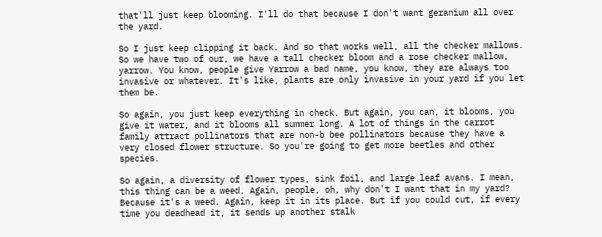that'll just keep blooming. I'll do that because I don't want geranium all over the yard.

So I just keep clipping it back. And so that works well, all the checker mallows. So we have two of our, we have a tall checker bloom and a rose checker mallow, yarrow. You know, people give Yarrow a bad name, you know, they are always too invasive or whatever. It's like, plants are only invasive in your yard if you let them be.

So again, you just keep everything in check. But again, you can, it blooms, you give it water, and it blooms all summer long. A lot of things in the carrot family attract pollinators that are non-b bee pollinators because they have a very closed flower structure. So you're going to get more beetles and other species.

So again, a diversity of flower types, sink foil, and large leaf avans. I mean, this thing can be a weed. Again, people, oh, why don't I want that in my yard? Because it's a weed. Again, keep it in its place. But if you could cut, if every time you deadhead it, it sends up another stalk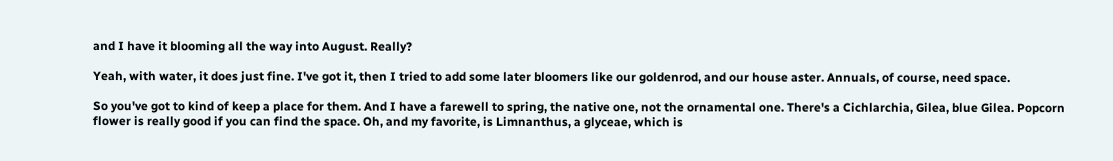and I have it blooming all the way into August. Really?

Yeah, with water, it does just fine. I've got it, then I tried to add some later bloomers like our goldenrod, and our house aster. Annuals, of course, need space.

So you've got to kind of keep a place for them. And I have a farewell to spring, the native one, not the ornamental one. There's a Cichlarchia, Gilea, blue Gilea. Popcorn flower is really good if you can find the space. Oh, and my favorite, is Limnanthus, a glyceae, which is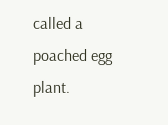called a poached egg plant.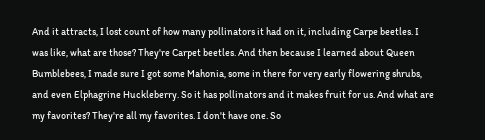And it attracts, I lost count of how many pollinators it had on it, including Carpe beetles. I was like, what are those? They're Carpet beetles. And then because I learned about Queen Bumblebees, I made sure I got some Mahonia, some in there for very early flowering shrubs, and even Elphagrine Huckleberry. So it has pollinators and it makes fruit for us. And what are my favorites? They're all my favorites. I don't have one. So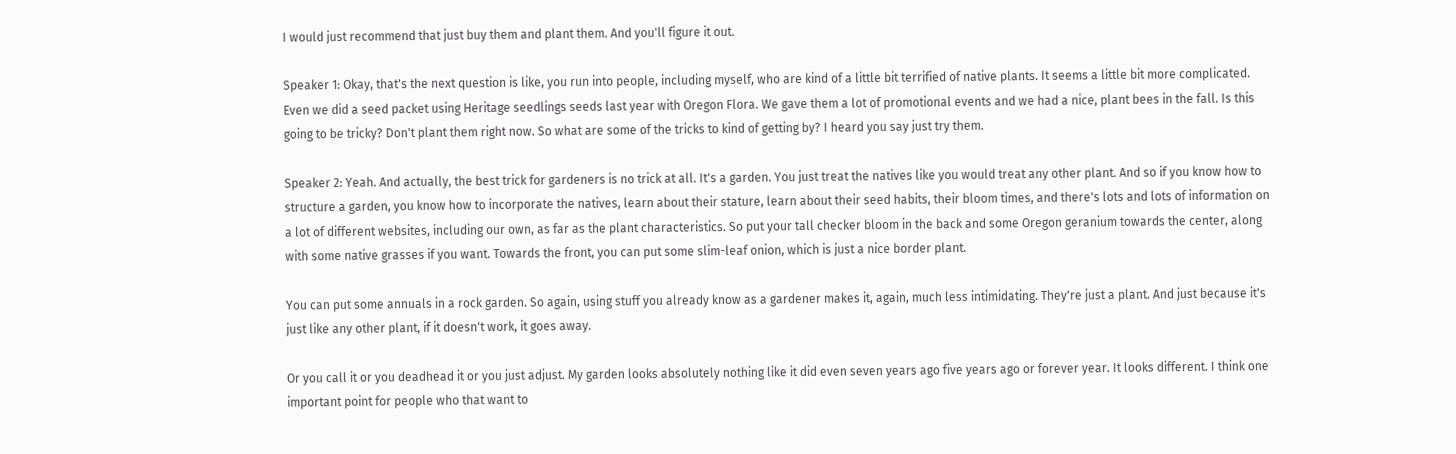I would just recommend that just buy them and plant them. And you'll figure it out.

Speaker 1: Okay, that's the next question is like, you run into people, including myself, who are kind of a little bit terrified of native plants. It seems a little bit more complicated. Even we did a seed packet using Heritage seedlings seeds last year with Oregon Flora. We gave them a lot of promotional events and we had a nice, plant bees in the fall. Is this going to be tricky? Don't plant them right now. So what are some of the tricks to kind of getting by? I heard you say just try them.

Speaker 2: Yeah. And actually, the best trick for gardeners is no trick at all. It's a garden. You just treat the natives like you would treat any other plant. And so if you know how to structure a garden, you know how to incorporate the natives, learn about their stature, learn about their seed habits, their bloom times, and there's lots and lots of information on a lot of different websites, including our own, as far as the plant characteristics. So put your tall checker bloom in the back and some Oregon geranium towards the center, along with some native grasses if you want. Towards the front, you can put some slim-leaf onion, which is just a nice border plant.

You can put some annuals in a rock garden. So again, using stuff you already know as a gardener makes it, again, much less intimidating. They're just a plant. And just because it's just like any other plant, if it doesn't work, it goes away.

Or you call it or you deadhead it or you just adjust. My garden looks absolutely nothing like it did even seven years ago five years ago or forever year. It looks different. I think one important point for people who that want to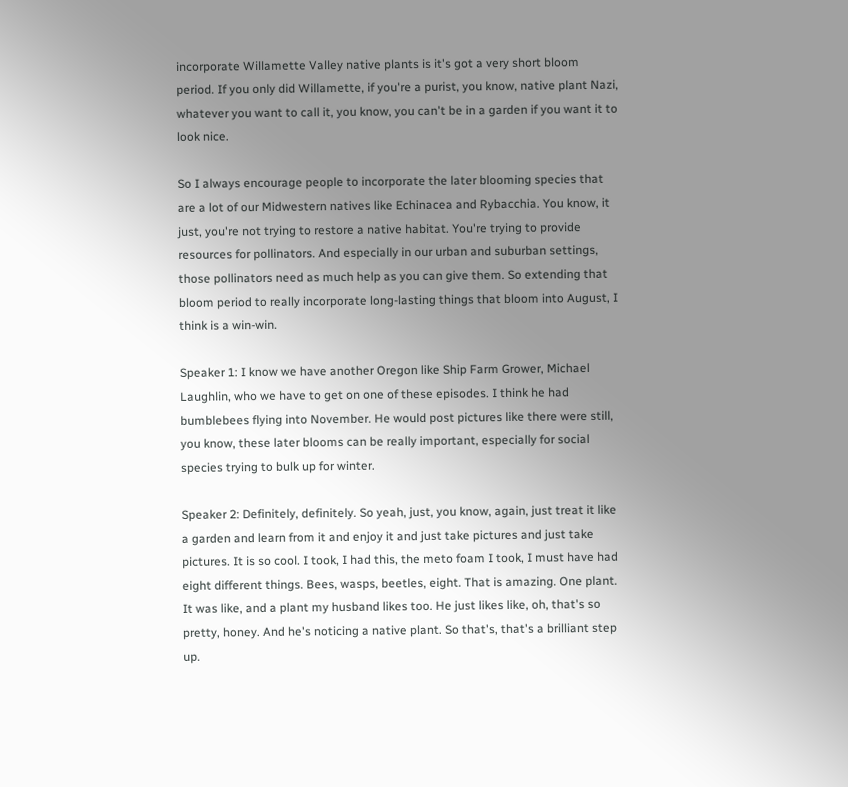incorporate Willamette Valley native plants is it's got a very short bloom period. If you only did Willamette, if you're a purist, you know, native plant Nazi, whatever you want to call it, you know, you can't be in a garden if you want it to look nice.

So I always encourage people to incorporate the later blooming species that are a lot of our Midwestern natives like Echinacea and Rybacchia. You know, it just, you're not trying to restore a native habitat. You're trying to provide resources for pollinators. And especially in our urban and suburban settings, those pollinators need as much help as you can give them. So extending that bloom period to really incorporate long-lasting things that bloom into August, I think is a win-win.

Speaker 1: I know we have another Oregon like Ship Farm Grower, Michael Laughlin, who we have to get on one of these episodes. I think he had bumblebees flying into November. He would post pictures like there were still, you know, these later blooms can be really important, especially for social species trying to bulk up for winter.

Speaker 2: Definitely, definitely. So yeah, just, you know, again, just treat it like a garden and learn from it and enjoy it and just take pictures and just take pictures. It is so cool. I took, I had this, the meto foam I took, I must have had eight different things. Bees, wasps, beetles, eight. That is amazing. One plant. It was like, and a plant my husband likes too. He just likes like, oh, that's so pretty, honey. And he's noticing a native plant. So that's, that's a brilliant step up.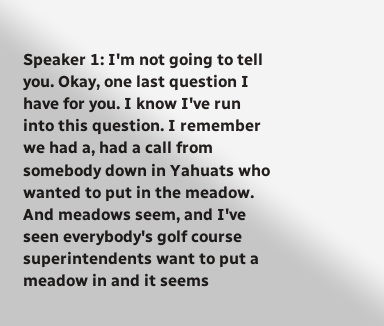Speaker 1: I'm not going to tell you. Okay, one last question I have for you. I know I've run into this question. I remember we had a, had a call from somebody down in Yahuats who wanted to put in the meadow. And meadows seem, and I've seen everybody's golf course superintendents want to put a meadow in and it seems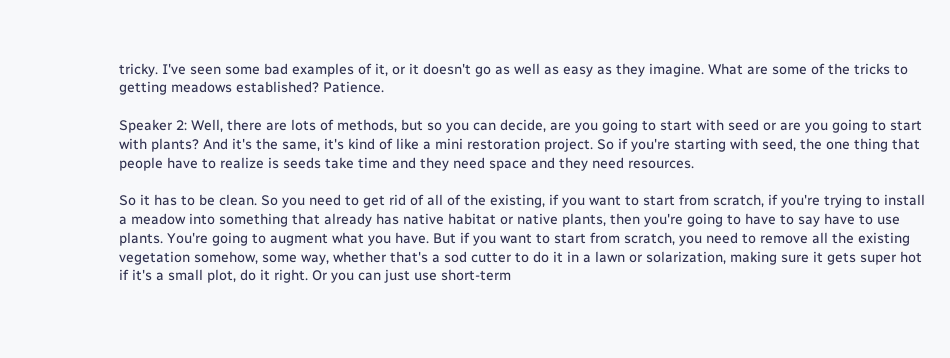tricky. I've seen some bad examples of it, or it doesn't go as well as easy as they imagine. What are some of the tricks to getting meadows established? Patience.

Speaker 2: Well, there are lots of methods, but so you can decide, are you going to start with seed or are you going to start with plants? And it's the same, it's kind of like a mini restoration project. So if you're starting with seed, the one thing that people have to realize is seeds take time and they need space and they need resources.

So it has to be clean. So you need to get rid of all of the existing, if you want to start from scratch, if you're trying to install a meadow into something that already has native habitat or native plants, then you're going to have to say have to use plants. You're going to augment what you have. But if you want to start from scratch, you need to remove all the existing vegetation somehow, some way, whether that's a sod cutter to do it in a lawn or solarization, making sure it gets super hot if it's a small plot, do it right. Or you can just use short-term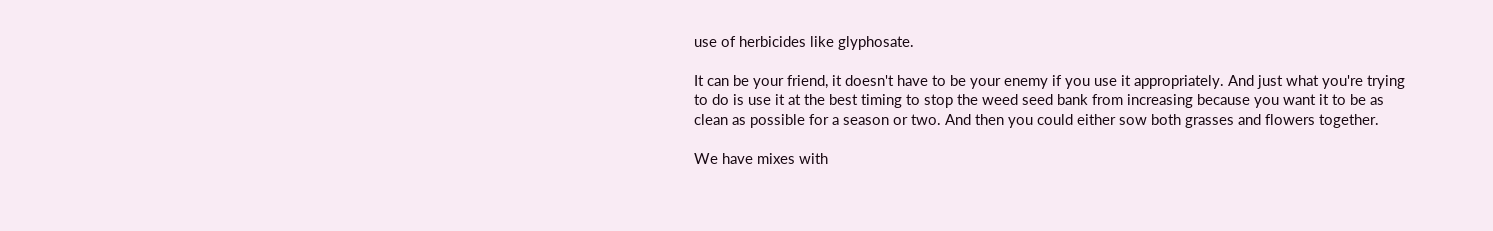use of herbicides like glyphosate.

It can be your friend, it doesn't have to be your enemy if you use it appropriately. And just what you're trying to do is use it at the best timing to stop the weed seed bank from increasing because you want it to be as clean as possible for a season or two. And then you could either sow both grasses and flowers together.

We have mixes with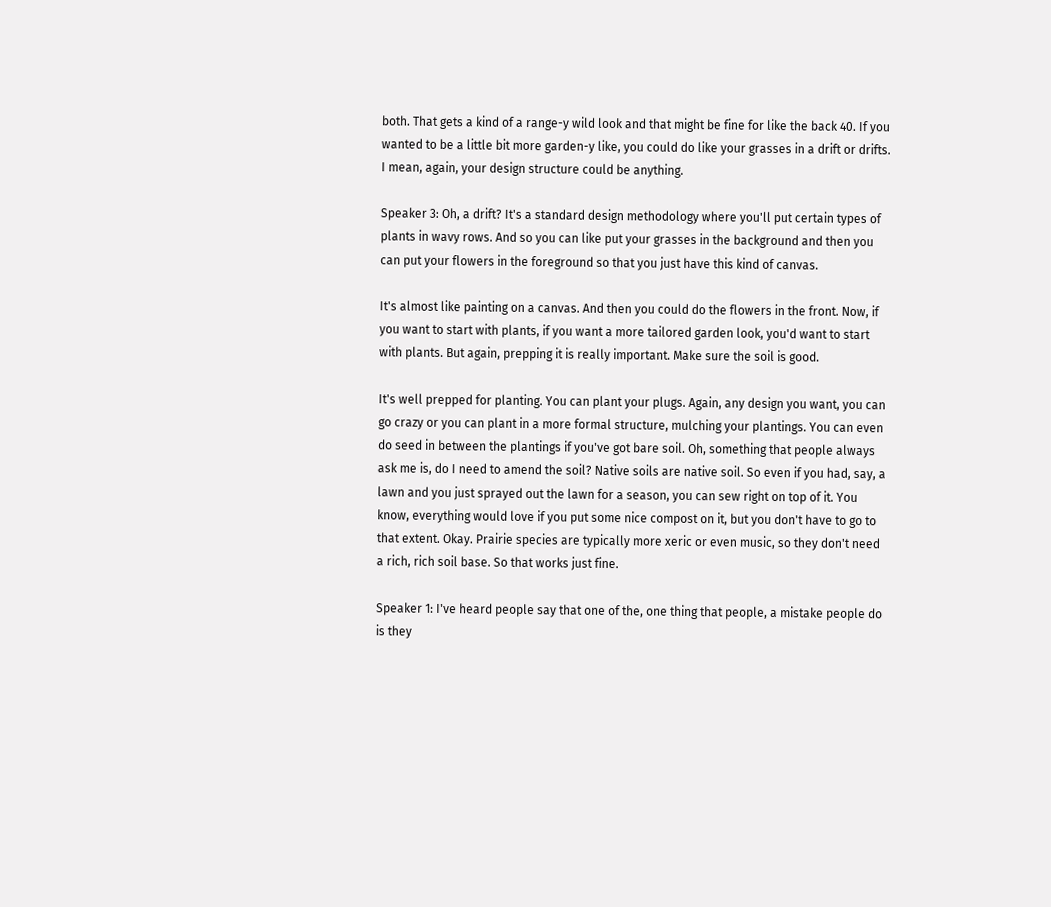both. That gets a kind of a range-y wild look and that might be fine for like the back 40. If you wanted to be a little bit more garden-y like, you could do like your grasses in a drift or drifts. I mean, again, your design structure could be anything.

Speaker 3: Oh, a drift? It's a standard design methodology where you'll put certain types of plants in wavy rows. And so you can like put your grasses in the background and then you can put your flowers in the foreground so that you just have this kind of canvas.

It's almost like painting on a canvas. And then you could do the flowers in the front. Now, if you want to start with plants, if you want a more tailored garden look, you'd want to start with plants. But again, prepping it is really important. Make sure the soil is good.

It's well prepped for planting. You can plant your plugs. Again, any design you want, you can go crazy or you can plant in a more formal structure, mulching your plantings. You can even do seed in between the plantings if you've got bare soil. Oh, something that people always ask me is, do I need to amend the soil? Native soils are native soil. So even if you had, say, a lawn and you just sprayed out the lawn for a season, you can sew right on top of it. You know, everything would love if you put some nice compost on it, but you don't have to go to that extent. Okay. Prairie species are typically more xeric or even music, so they don't need a rich, rich soil base. So that works just fine.

Speaker 1: I've heard people say that one of the, one thing that people, a mistake people do is they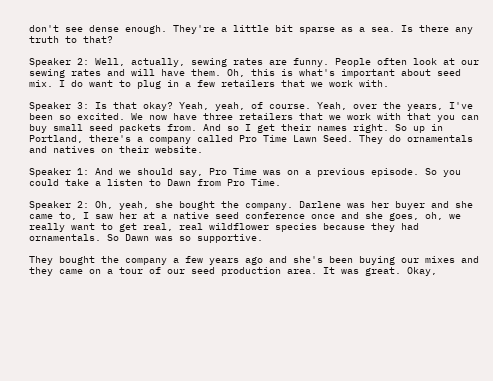don't see dense enough. They're a little bit sparse as a sea. Is there any truth to that?

Speaker 2: Well, actually, sewing rates are funny. People often look at our sewing rates and will have them. Oh, this is what's important about seed mix. I do want to plug in a few retailers that we work with.

Speaker 3: Is that okay? Yeah, yeah, of course. Yeah, over the years, I've been so excited. We now have three retailers that we work with that you can buy small seed packets from. And so I get their names right. So up in Portland, there's a company called Pro Time Lawn Seed. They do ornamentals and natives on their website.

Speaker 1: And we should say, Pro Time was on a previous episode. So you could take a listen to Dawn from Pro Time.

Speaker 2: Oh, yeah, she bought the company. Darlene was her buyer and she came to, I saw her at a native seed conference once and she goes, oh, we really want to get real, real wildflower species because they had ornamentals. So Dawn was so supportive.

They bought the company a few years ago and she's been buying our mixes and they came on a tour of our seed production area. It was great. Okay,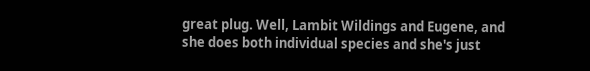great plug. Well, Lambit Wildings and Eugene, and she does both individual species and she's just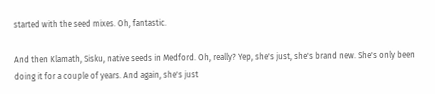started with the seed mixes. Oh, fantastic.

And then Klamath, Sisku, native seeds in Medford. Oh, really? Yep, she's just, she's brand new. She's only been doing it for a couple of years. And again, she's just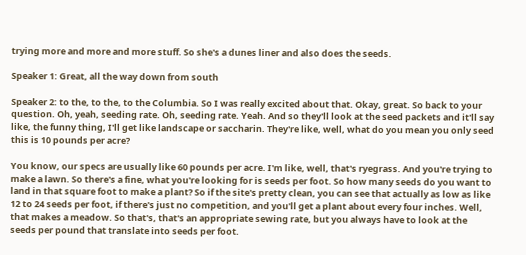trying more and more and more stuff. So she's a dunes liner and also does the seeds.

Speaker 1: Great, all the way down from south

Speaker 2: to the, to the, to the Columbia. So I was really excited about that. Okay, great. So back to your question. Oh, yeah, seeding rate. Oh, seeding rate. Yeah. And so they'll look at the seed packets and it'll say like, the funny thing, I'll get like landscape or saccharin. They're like, well, what do you mean you only seed this is 10 pounds per acre?

You know, our specs are usually like 60 pounds per acre. I'm like, well, that's ryegrass. And you're trying to make a lawn. So there's a fine, what you're looking for is seeds per foot. So how many seeds do you want to land in that square foot to make a plant? So if the site's pretty clean, you can see that actually as low as like 12 to 24 seeds per foot, if there's just no competition, and you'll get a plant about every four inches. Well, that makes a meadow. So that's, that's an appropriate sewing rate, but you always have to look at the seeds per pound that translate into seeds per foot.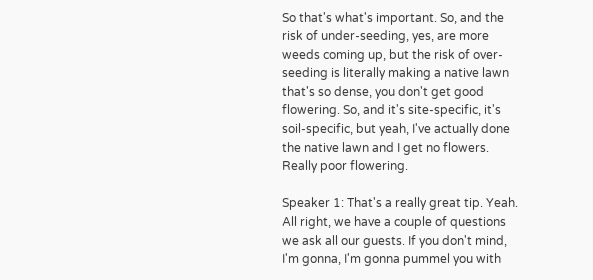So that's what's important. So, and the risk of under-seeding, yes, are more weeds coming up, but the risk of over-seeding is literally making a native lawn that's so dense, you don't get good flowering. So, and it's site-specific, it's soil-specific, but yeah, I've actually done the native lawn and I get no flowers. Really poor flowering.

Speaker 1: That's a really great tip. Yeah. All right, we have a couple of questions we ask all our guests. If you don't mind, I'm gonna, I'm gonna pummel you with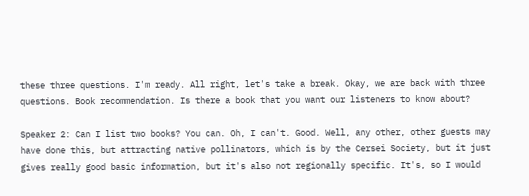these three questions. I'm ready. All right, let's take a break. Okay, we are back with three questions. Book recommendation. Is there a book that you want our listeners to know about?

Speaker 2: Can I list two books? You can. Oh, I can't. Good. Well, any other, other guests may have done this, but attracting native pollinators, which is by the Cersei Society, but it just gives really good basic information, but it's also not regionally specific. It's, so I would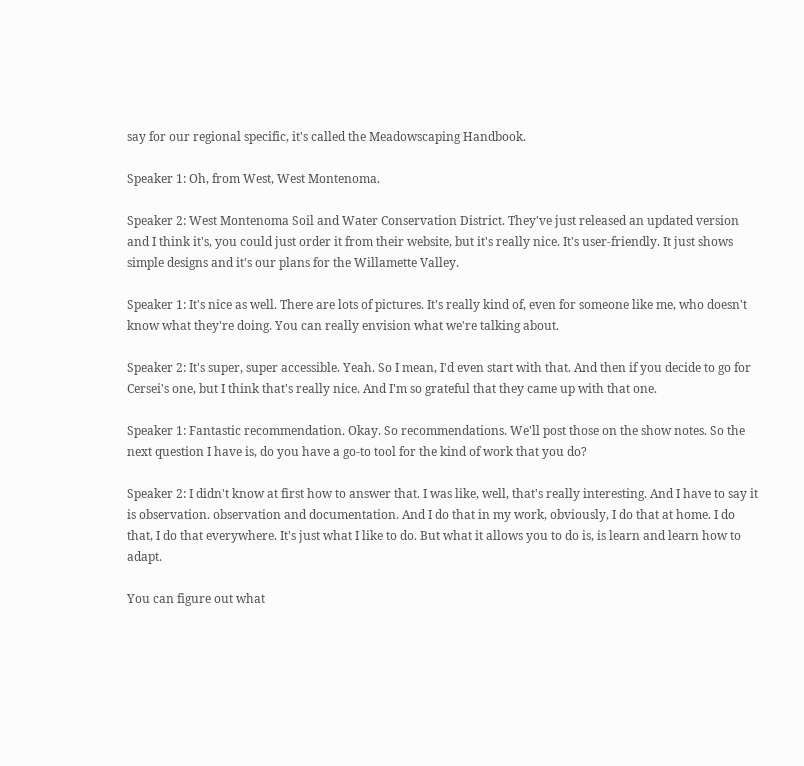say for our regional specific, it's called the Meadowscaping Handbook.

Speaker 1: Oh, from West, West Montenoma.

Speaker 2: West Montenoma Soil and Water Conservation District. They've just released an updated version and I think it's, you could just order it from their website, but it's really nice. It's user-friendly. It just shows simple designs and it's our plans for the Willamette Valley.

Speaker 1: It's nice as well. There are lots of pictures. It's really kind of, even for someone like me, who doesn't know what they're doing. You can really envision what we're talking about.

Speaker 2: It's super, super accessible. Yeah. So I mean, I'd even start with that. And then if you decide to go for Cersei's one, but I think that's really nice. And I'm so grateful that they came up with that one.

Speaker 1: Fantastic recommendation. Okay. So recommendations. We'll post those on the show notes. So the next question I have is, do you have a go-to tool for the kind of work that you do?

Speaker 2: I didn't know at first how to answer that. I was like, well, that's really interesting. And I have to say it is observation. observation and documentation. And I do that in my work, obviously, I do that at home. I do that, I do that everywhere. It's just what I like to do. But what it allows you to do is, is learn and learn how to adapt.

You can figure out what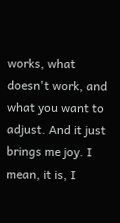works, what doesn't work, and what you want to adjust. And it just brings me joy. I mean, it is, I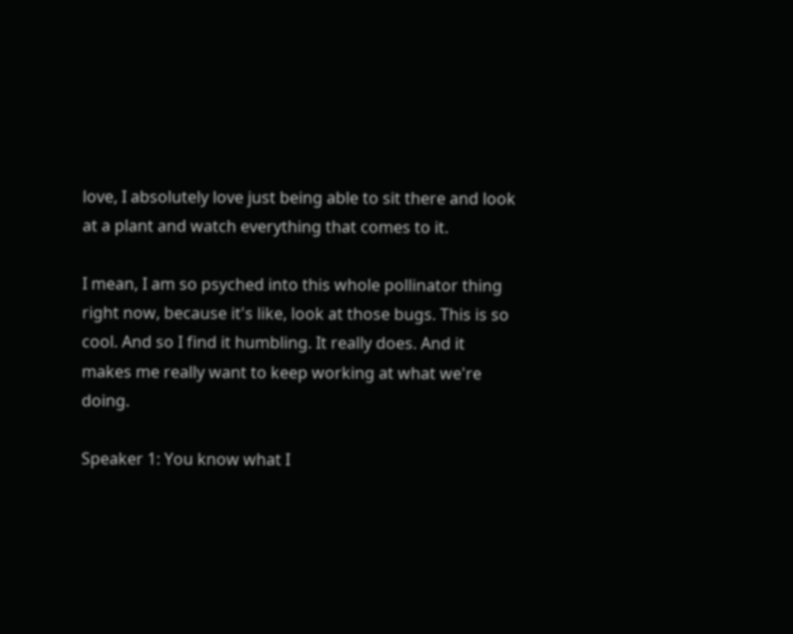love, I absolutely love just being able to sit there and look at a plant and watch everything that comes to it.

I mean, I am so psyched into this whole pollinator thing right now, because it's like, look at those bugs. This is so cool. And so I find it humbling. It really does. And it makes me really want to keep working at what we're doing.

Speaker 1: You know what I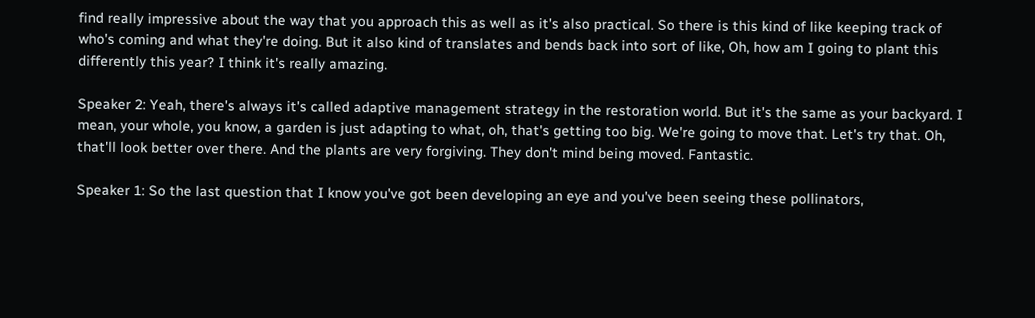find really impressive about the way that you approach this as well as it's also practical. So there is this kind of like keeping track of who's coming and what they're doing. But it also kind of translates and bends back into sort of like, Oh, how am I going to plant this differently this year? I think it's really amazing.

Speaker 2: Yeah, there's always it's called adaptive management strategy in the restoration world. But it's the same as your backyard. I mean, your whole, you know, a garden is just adapting to what, oh, that's getting too big. We're going to move that. Let's try that. Oh, that'll look better over there. And the plants are very forgiving. They don't mind being moved. Fantastic.

Speaker 1: So the last question that I know you've got been developing an eye and you've been seeing these pollinators,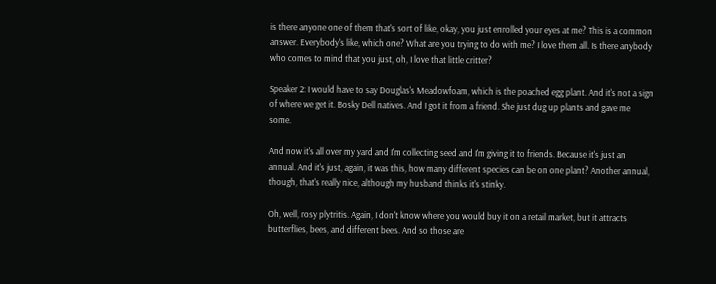is there anyone one of them that's sort of like, okay, you just enrolled your eyes at me? This is a common answer. Everybody's like, which one? What are you trying to do with me? I love them all. Is there anybody who comes to mind that you just, oh, I love that little critter?

Speaker 2: I would have to say Douglas's Meadowfoam, which is the poached egg plant. And it's not a sign of where we get it. Bosky Dell natives. And I got it from a friend. She just dug up plants and gave me some.

And now it's all over my yard and I'm collecting seed and I'm giving it to friends. Because it's just an annual. And it's just, again, it was this, how many different species can be on one plant? Another annual, though, that's really nice, although my husband thinks it's stinky.

Oh, well, rosy plytritis. Again, I don't know where you would buy it on a retail market, but it attracts butterflies, bees, and different bees. And so those are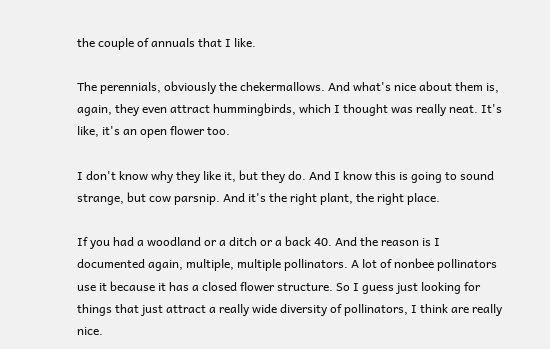the couple of annuals that I like.

The perennials, obviously the chekermallows. And what's nice about them is, again, they even attract hummingbirds, which I thought was really neat. It's like, it's an open flower too.

I don't know why they like it, but they do. And I know this is going to sound strange, but cow parsnip. And it's the right plant, the right place.

If you had a woodland or a ditch or a back 40. And the reason is I documented again, multiple, multiple pollinators. A lot of nonbee pollinators use it because it has a closed flower structure. So I guess just looking for things that just attract a really wide diversity of pollinators, I think are really nice.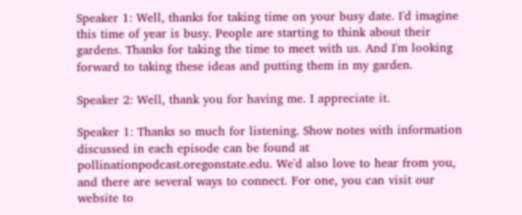Speaker 1: Well, thanks for taking time on your busy date. I'd imagine this time of year is busy. People are starting to think about their gardens. Thanks for taking the time to meet with us. And I'm looking forward to taking these ideas and putting them in my garden.

Speaker 2: Well, thank you for having me. I appreciate it.

Speaker 1: Thanks so much for listening. Show notes with information discussed in each episode can be found at pollinationpodcast.oregonstate.edu. We'd also love to hear from you, and there are several ways to connect. For one, you can visit our website to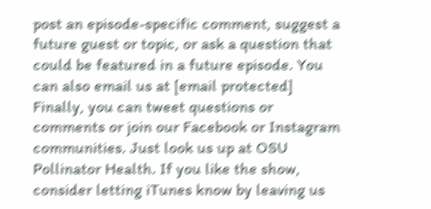post an episode-specific comment, suggest a future guest or topic, or ask a question that could be featured in a future episode. You can also email us at [email protected] Finally, you can tweet questions or comments or join our Facebook or Instagram communities. Just look us up at OSU Pollinator Health. If you like the show, consider letting iTunes know by leaving us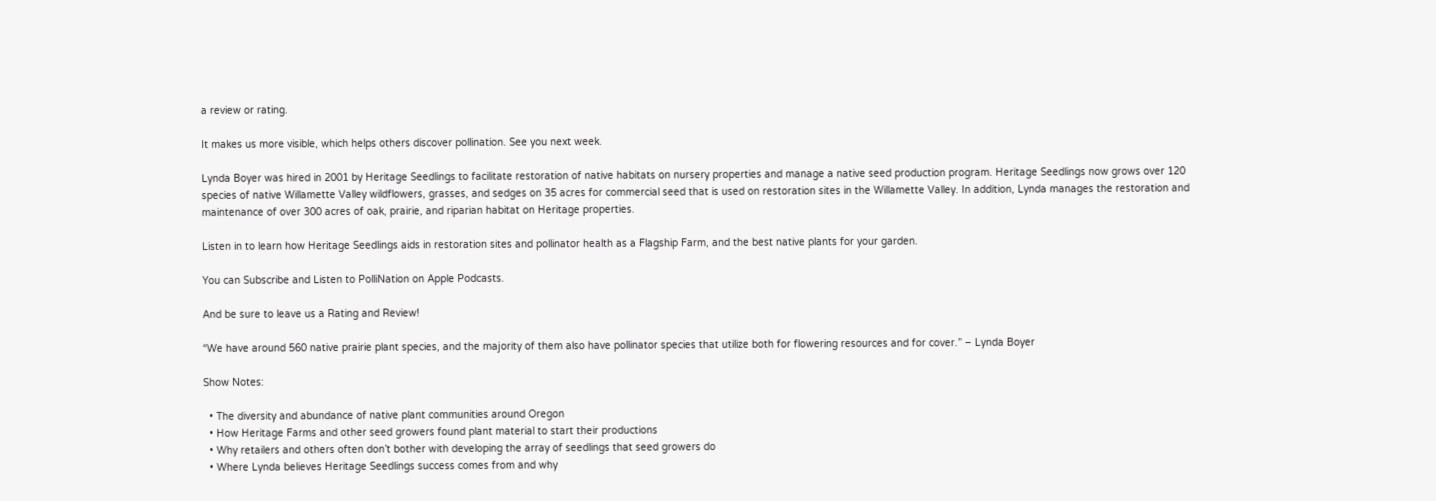a review or rating.

It makes us more visible, which helps others discover pollination. See you next week.

Lynda Boyer was hired in 2001 by Heritage Seedlings to facilitate restoration of native habitats on nursery properties and manage a native seed production program. Heritage Seedlings now grows over 120 species of native Willamette Valley wildflowers, grasses, and sedges on 35 acres for commercial seed that is used on restoration sites in the Willamette Valley. In addition, Lynda manages the restoration and maintenance of over 300 acres of oak, prairie, and riparian habitat on Heritage properties.

Listen in to learn how Heritage Seedlings aids in restoration sites and pollinator health as a Flagship Farm, and the best native plants for your garden.

You can Subscribe and Listen to PolliNation on Apple Podcasts.

And be sure to leave us a Rating and Review!

“We have around 560 native prairie plant species, and the majority of them also have pollinator species that utilize both for flowering resources and for cover.” – Lynda Boyer

Show Notes:

  • The diversity and abundance of native plant communities around Oregon
  • How Heritage Farms and other seed growers found plant material to start their productions
  • Why retailers and others often don’t bother with developing the array of seedlings that seed growers do
  • Where Lynda believes Heritage Seedlings success comes from and why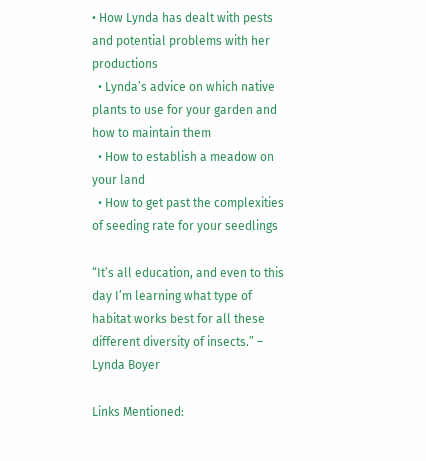• How Lynda has dealt with pests and potential problems with her productions
  • Lynda’s advice on which native plants to use for your garden and how to maintain them
  • How to establish a meadow on your land
  • How to get past the complexities of seeding rate for your seedlings

“It’s all education, and even to this day I’m learning what type of habitat works best for all these different diversity of insects.” – Lynda Boyer

Links Mentioned: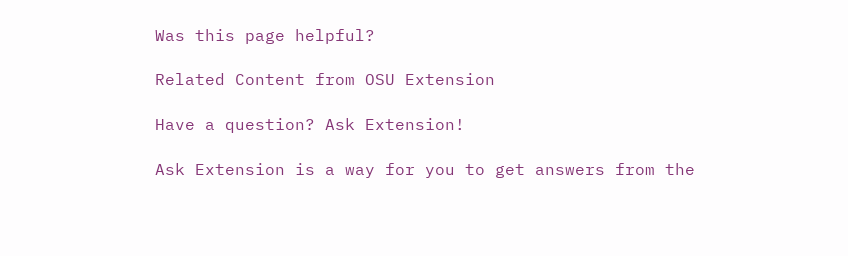Was this page helpful?

Related Content from OSU Extension

Have a question? Ask Extension!

Ask Extension is a way for you to get answers from the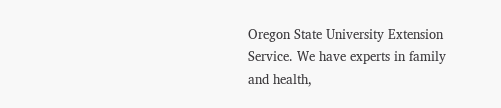Oregon State University Extension Service. We have experts in family and health,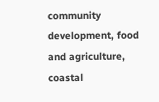community development, food and agriculture, coastal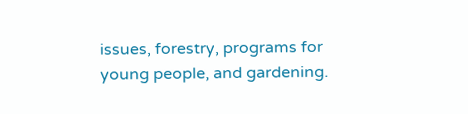issues, forestry, programs for young people, and gardening.